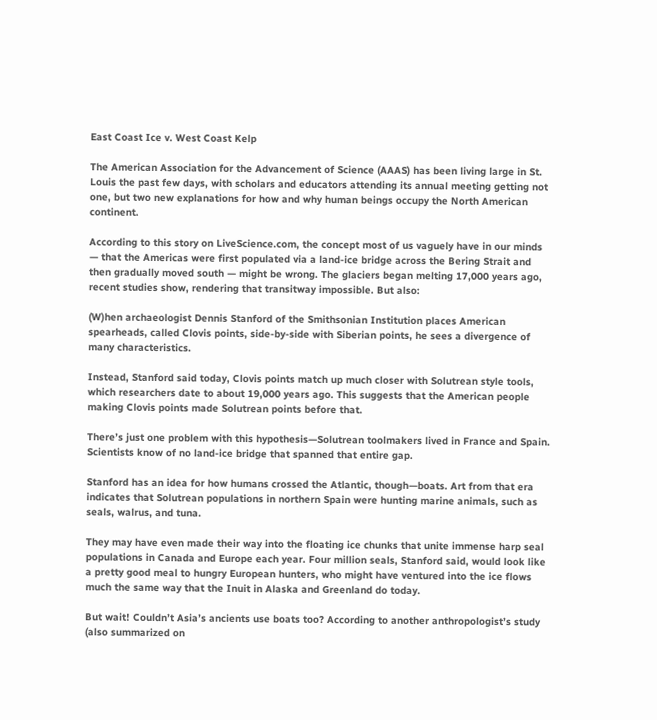East Coast Ice v. West Coast Kelp

The American Association for the Advancement of Science (AAAS) has been living large in St. Louis the past few days, with scholars and educators attending its annual meeting getting not one, but two new explanations for how and why human beings occupy the North American continent.

According to this story on LiveScience.com, the concept most of us vaguely have in our minds — that the Americas were first populated via a land-ice bridge across the Bering Strait and then gradually moved south — might be wrong. The glaciers began melting 17,000 years ago, recent studies show, rendering that transitway impossible. But also:

(W)hen archaeologist Dennis Stanford of the Smithsonian Institution places American spearheads, called Clovis points, side-by-side with Siberian points, he sees a divergence of many characteristics.

Instead, Stanford said today, Clovis points match up much closer with Solutrean style tools, which researchers date to about 19,000 years ago. This suggests that the American people making Clovis points made Solutrean points before that.

There’s just one problem with this hypothesis—Solutrean toolmakers lived in France and Spain. Scientists know of no land-ice bridge that spanned that entire gap.

Stanford has an idea for how humans crossed the Atlantic, though—boats. Art from that era indicates that Solutrean populations in northern Spain were hunting marine animals, such as seals, walrus, and tuna.

They may have even made their way into the floating ice chunks that unite immense harp seal populations in Canada and Europe each year. Four million seals, Stanford said, would look like a pretty good meal to hungry European hunters, who might have ventured into the ice flows much the same way that the Inuit in Alaska and Greenland do today.

But wait! Couldn’t Asia’s ancients use boats too? According to another anthropologist’s study (also summarized on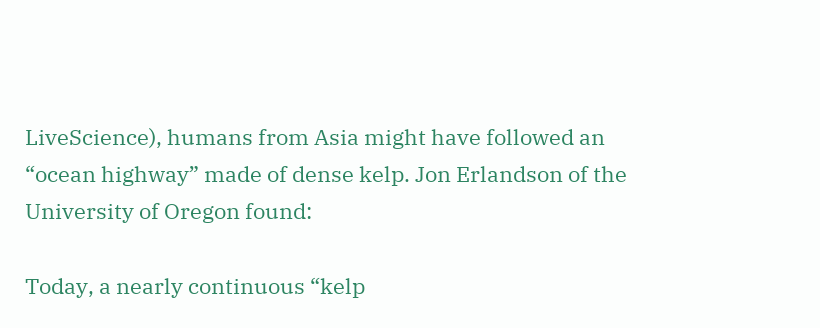LiveScience), humans from Asia might have followed an “ocean highway” made of dense kelp. Jon Erlandson of the University of Oregon found:

Today, a nearly continuous “kelp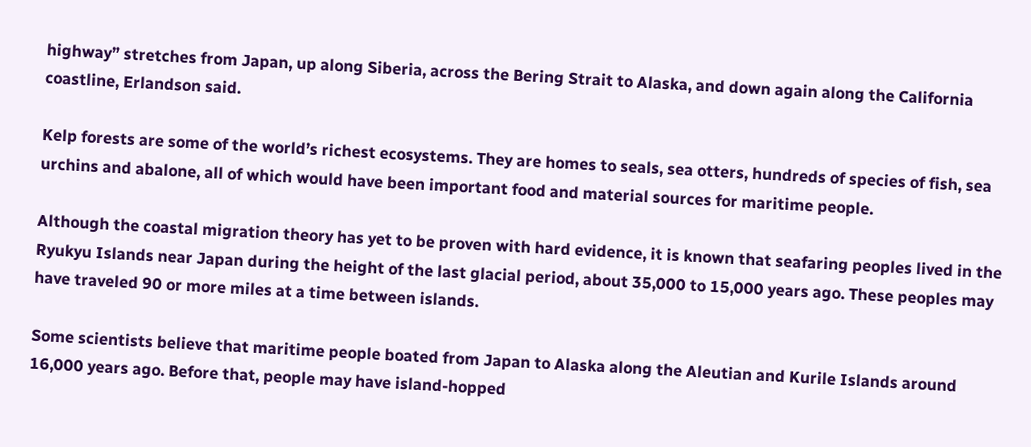highway” stretches from Japan, up along Siberia, across the Bering Strait to Alaska, and down again along the California coastline, Erlandson said.

Kelp forests are some of the world’s richest ecosystems. They are homes to seals, sea otters, hundreds of species of fish, sea urchins and abalone, all of which would have been important food and material sources for maritime people.

Although the coastal migration theory has yet to be proven with hard evidence, it is known that seafaring peoples lived in the Ryukyu Islands near Japan during the height of the last glacial period, about 35,000 to 15,000 years ago. These peoples may have traveled 90 or more miles at a time between islands.

Some scientists believe that maritime people boated from Japan to Alaska along the Aleutian and Kurile Islands around 16,000 years ago. Before that, people may have island-hopped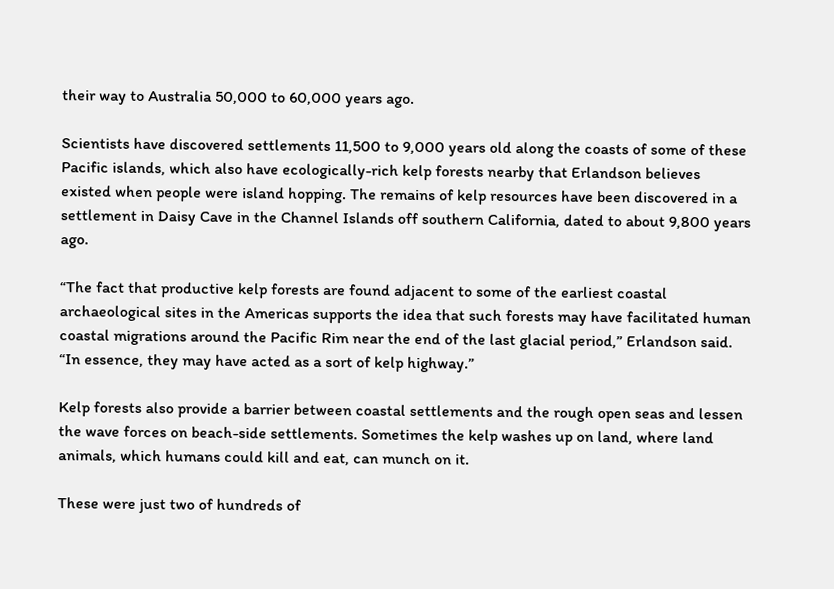their way to Australia 50,000 to 60,000 years ago.

Scientists have discovered settlements 11,500 to 9,000 years old along the coasts of some of these Pacific islands, which also have ecologically-rich kelp forests nearby that Erlandson believes existed when people were island hopping. The remains of kelp resources have been discovered in a settlement in Daisy Cave in the Channel Islands off southern California, dated to about 9,800 years ago.

“The fact that productive kelp forests are found adjacent to some of the earliest coastal archaeological sites in the Americas supports the idea that such forests may have facilitated human coastal migrations around the Pacific Rim near the end of the last glacial period,” Erlandson said. “In essence, they may have acted as a sort of kelp highway.”

Kelp forests also provide a barrier between coastal settlements and the rough open seas and lessen the wave forces on beach-side settlements. Sometimes the kelp washes up on land, where land animals, which humans could kill and eat, can munch on it.

These were just two of hundreds of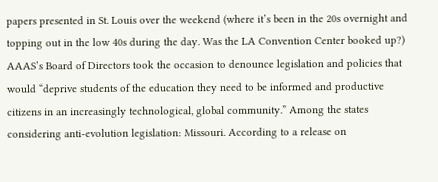papers presented in St. Louis over the weekend (where it’s been in the 20s overnight and topping out in the low 40s during the day. Was the LA Convention Center booked up?) AAAS’s Board of Directors took the occasion to denounce legislation and policies that would “deprive students of the education they need to be informed and productive citizens in an increasingly technological, global community.” Among the states considering anti-evolution legislation: Missouri. According to a release on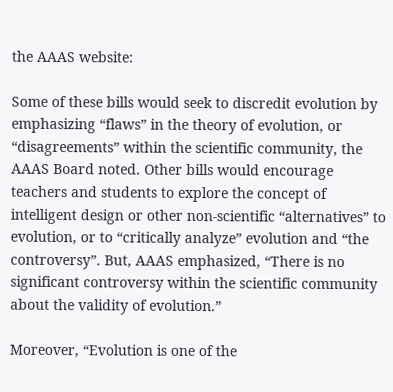the AAAS website:

Some of these bills would seek to discredit evolution by emphasizing “flaws” in the theory of evolution, or “disagreements” within the scientific community, the AAAS Board noted. Other bills would encourage teachers and students to explore the concept of intelligent design or other non-scientific “alternatives” to evolution, or to “critically analyze” evolution and “the controversy”. But, AAAS emphasized, “There is no significant controversy within the scientific community about the validity of evolution.”

Moreover, “Evolution is one of the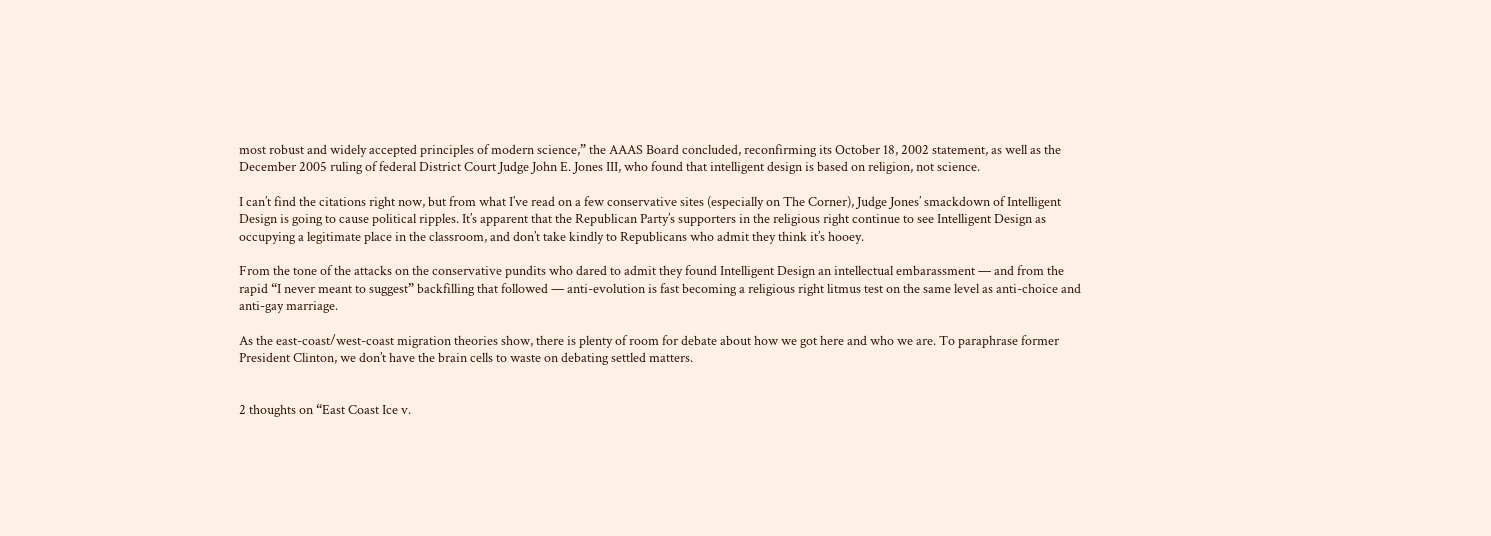most robust and widely accepted principles of modern science,” the AAAS Board concluded, reconfirming its October 18, 2002 statement, as well as the December 2005 ruling of federal District Court Judge John E. Jones III, who found that intelligent design is based on religion, not science.

I can’t find the citations right now, but from what I’ve read on a few conservative sites (especially on The Corner), Judge Jones’ smackdown of Intelligent Design is going to cause political ripples. It’s apparent that the Republican Party’s supporters in the religious right continue to see Intelligent Design as occupying a legitimate place in the classroom, and don’t take kindly to Republicans who admit they think it’s hooey.

From the tone of the attacks on the conservative pundits who dared to admit they found Intelligent Design an intellectual embarassment — and from the rapid “I never meant to suggest” backfilling that followed — anti-evolution is fast becoming a religious right litmus test on the same level as anti-choice and anti-gay marriage.

As the east-coast/west-coast migration theories show, there is plenty of room for debate about how we got here and who we are. To paraphrase former President Clinton, we don’t have the brain cells to waste on debating settled matters.


2 thoughts on “East Coast Ice v.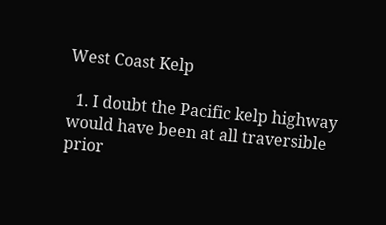West Coast Kelp

  1. I doubt the Pacific kelp highway would have been at all traversible prior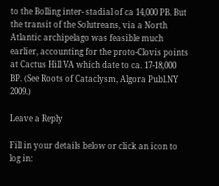to the Bolling inter- stadial of ca 14,000 PB. But the transit of the Solutreans, via a North Atlantic archipelago was feasible much earlier, accounting for the proto-Clovis points at Cactus Hill VA which date to ca. 17-18,000 BP. (See Roots of Cataclysm, Algora Publ.NY 2009.)

Leave a Reply

Fill in your details below or click an icon to log in: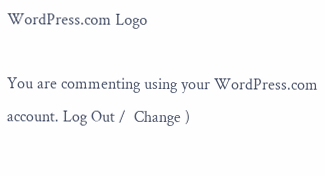WordPress.com Logo

You are commenting using your WordPress.com account. Log Out /  Change )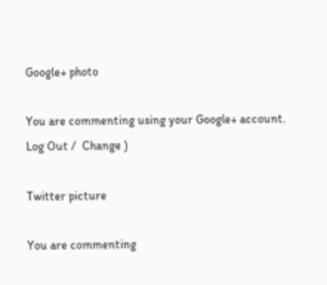Google+ photo

You are commenting using your Google+ account. Log Out /  Change )

Twitter picture

You are commenting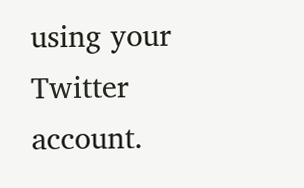using your Twitter account.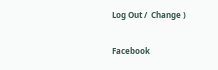Log Out /  Change )

Facebook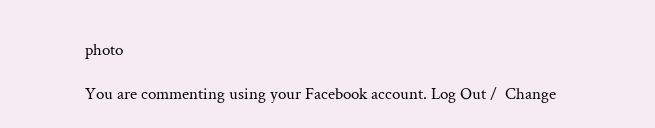photo

You are commenting using your Facebook account. Log Out /  Change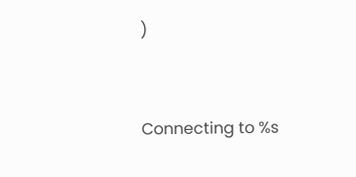)


Connecting to %s